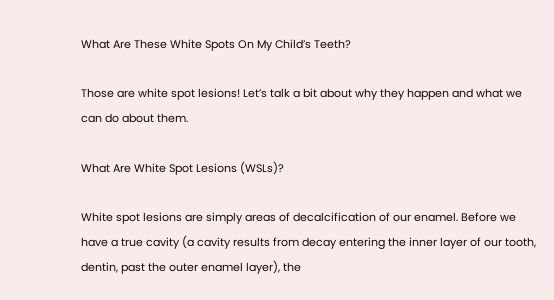What Are These White Spots On My Child’s Teeth?

Those are white spot lesions! Let’s talk a bit about why they happen and what we can do about them.

What Are White Spot Lesions (WSLs)?

White spot lesions are simply areas of decalcification of our enamel. Before we have a true cavity (a cavity results from decay entering the inner layer of our tooth, dentin, past the outer enamel layer), the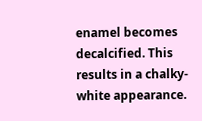enamel becomes decalcified. This results in a chalky-white appearance.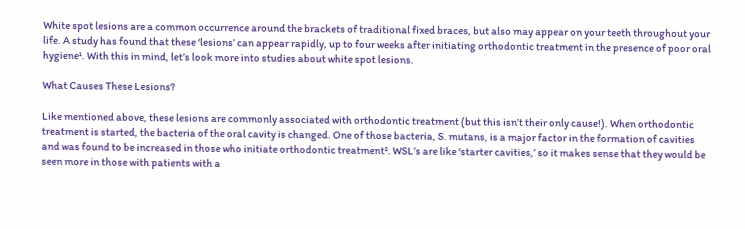White spot lesions are a common occurrence around the brackets of traditional fixed braces, but also may appear on your teeth throughout your life. A study has found that these ‘lesions’ can appear rapidly, up to four weeks after initiating orthodontic treatment in the presence of poor oral hygiene¹. With this in mind, let’s look more into studies about white spot lesions.

What Causes These Lesions?

Like mentioned above, these lesions are commonly associated with orthodontic treatment (but this isn’t their only cause!). When orthodontic treatment is started, the bacteria of the oral cavity is changed. One of those bacteria, S. mutans, is a major factor in the formation of cavities and was found to be increased in those who initiate orthodontic treatment². WSL’s are like ‘starter cavities,’ so it makes sense that they would be seen more in those with patients with a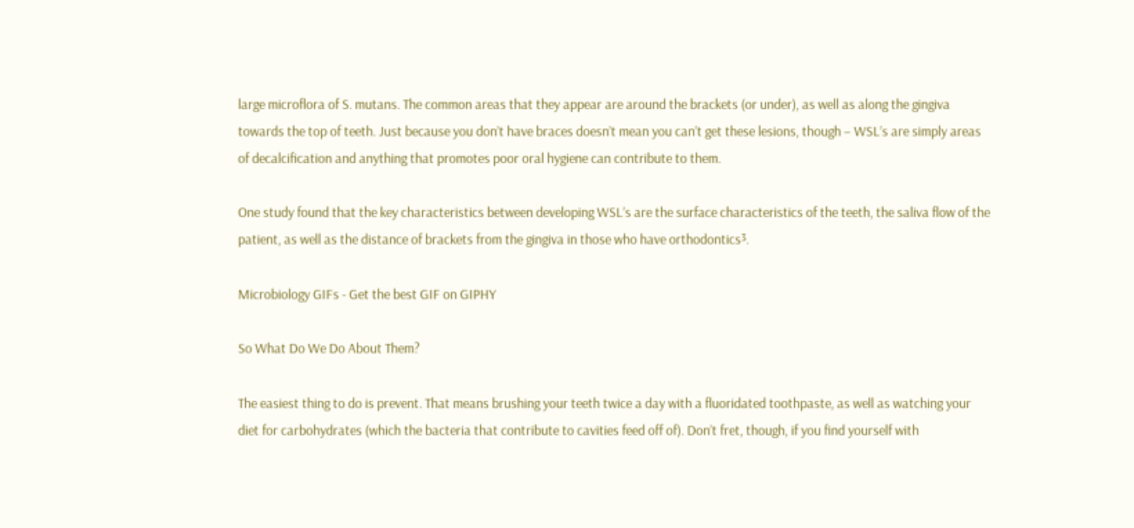large microflora of S. mutans. The common areas that they appear are around the brackets (or under), as well as along the gingiva towards the top of teeth. Just because you don’t have braces doesn’t mean you can’t get these lesions, though – WSL’s are simply areas of decalcification and anything that promotes poor oral hygiene can contribute to them.

One study found that the key characteristics between developing WSL’s are the surface characteristics of the teeth, the saliva flow of the patient, as well as the distance of brackets from the gingiva in those who have orthodontics³.

Microbiology GIFs - Get the best GIF on GIPHY

So What Do We Do About Them?

The easiest thing to do is prevent. That means brushing your teeth twice a day with a fluoridated toothpaste, as well as watching your diet for carbohydrates (which the bacteria that contribute to cavities feed off of). Don’t fret, though, if you find yourself with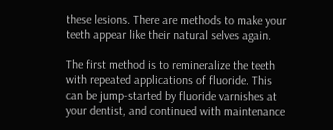these lesions. There are methods to make your teeth appear like their natural selves again.

The first method is to remineralize the teeth with repeated applications of fluoride. This can be jump-started by fluoride varnishes at your dentist, and continued with maintenance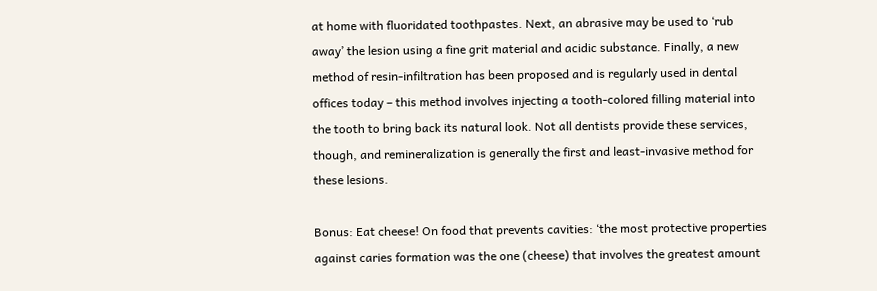at home with fluoridated toothpastes. Next, an abrasive may be used to ‘rub away’ the lesion using a fine grit material and acidic substance. Finally, a new method of resin-infiltration has been proposed and is regularly used in dental offices today – this method involves injecting a tooth-colored filling material into the tooth to bring back its natural look. Not all dentists provide these services, though, and remineralization is generally the first and least-invasive method for these lesions.

Bonus: Eat cheese! On food that prevents cavities: ‘the most protective properties against caries formation was the one (cheese) that involves the greatest amount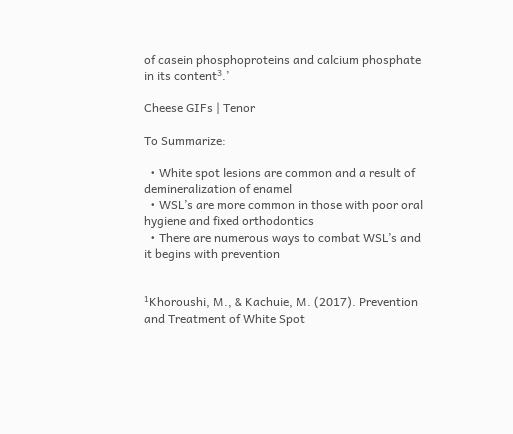of casein phosphoproteins and calcium phosphate in its content³.’

Cheese GIFs | Tenor

To Summarize:

  • White spot lesions are common and a result of demineralization of enamel
  • WSL’s are more common in those with poor oral hygiene and fixed orthodontics
  • There are numerous ways to combat WSL’s and it begins with prevention


¹Khoroushi, M., & Kachuie, M. (2017). Prevention and Treatment of White Spot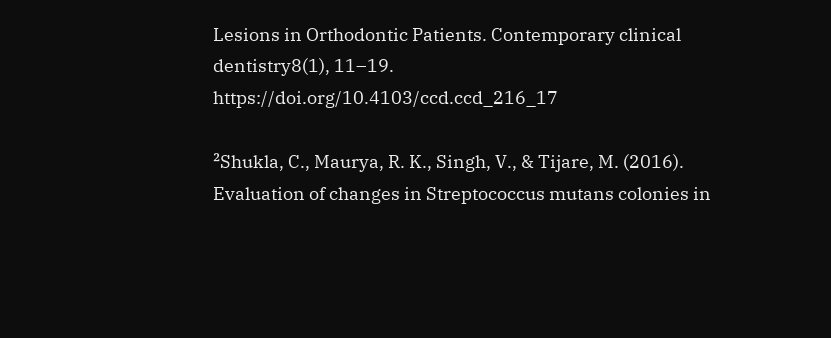Lesions in Orthodontic Patients. Contemporary clinical dentistry8(1), 11–19. https://doi.org/10.4103/ccd.ccd_216_17

²Shukla, C., Maurya, R. K., Singh, V., & Tijare, M. (2016). Evaluation of changes in Streptococcus mutans colonies in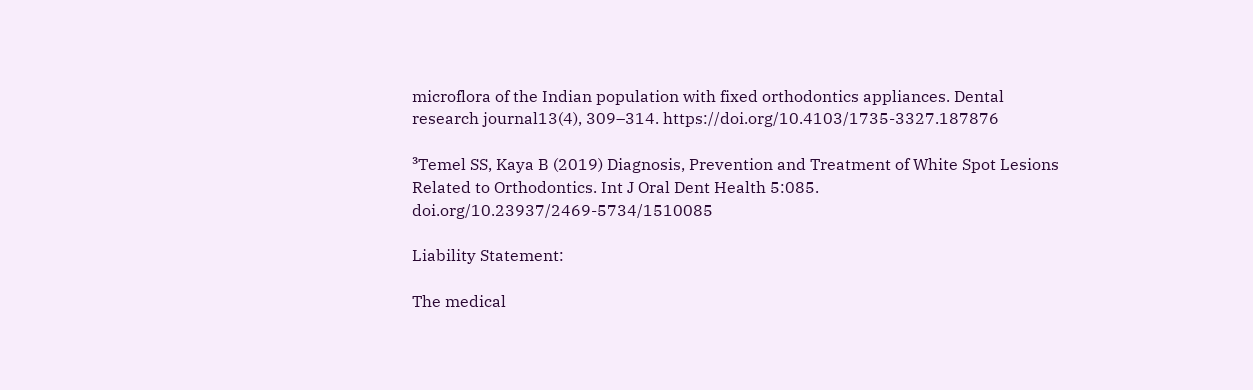microflora of the Indian population with fixed orthodontics appliances. Dental research journal13(4), 309–314. https://doi.org/10.4103/1735-3327.187876

³Temel SS, Kaya B (2019) Diagnosis, Prevention and Treatment of White Spot Lesions Related to Orthodontics. Int J Oral Dent Health 5:085. doi.org/10.23937/2469-5734/1510085

Liability Statement:

The medical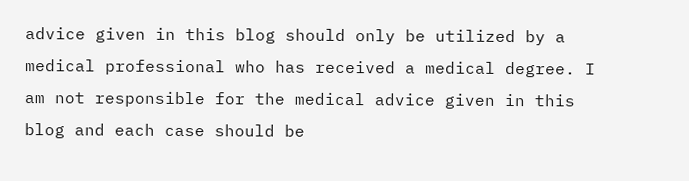advice given in this blog should only be utilized by a medical professional who has received a medical degree. I am not responsible for the medical advice given in this blog and each case should be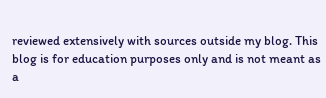reviewed extensively with sources outside my blog. This blog is for education purposes only and is not meant as a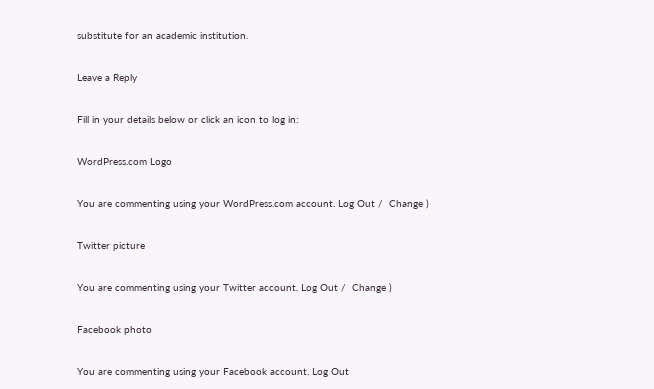substitute for an academic institution.

Leave a Reply

Fill in your details below or click an icon to log in:

WordPress.com Logo

You are commenting using your WordPress.com account. Log Out /  Change )

Twitter picture

You are commenting using your Twitter account. Log Out /  Change )

Facebook photo

You are commenting using your Facebook account. Log Out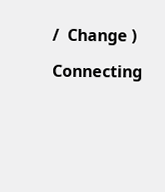/  Change )

Connecting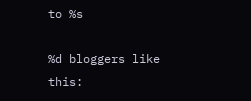to %s

%d bloggers like this: